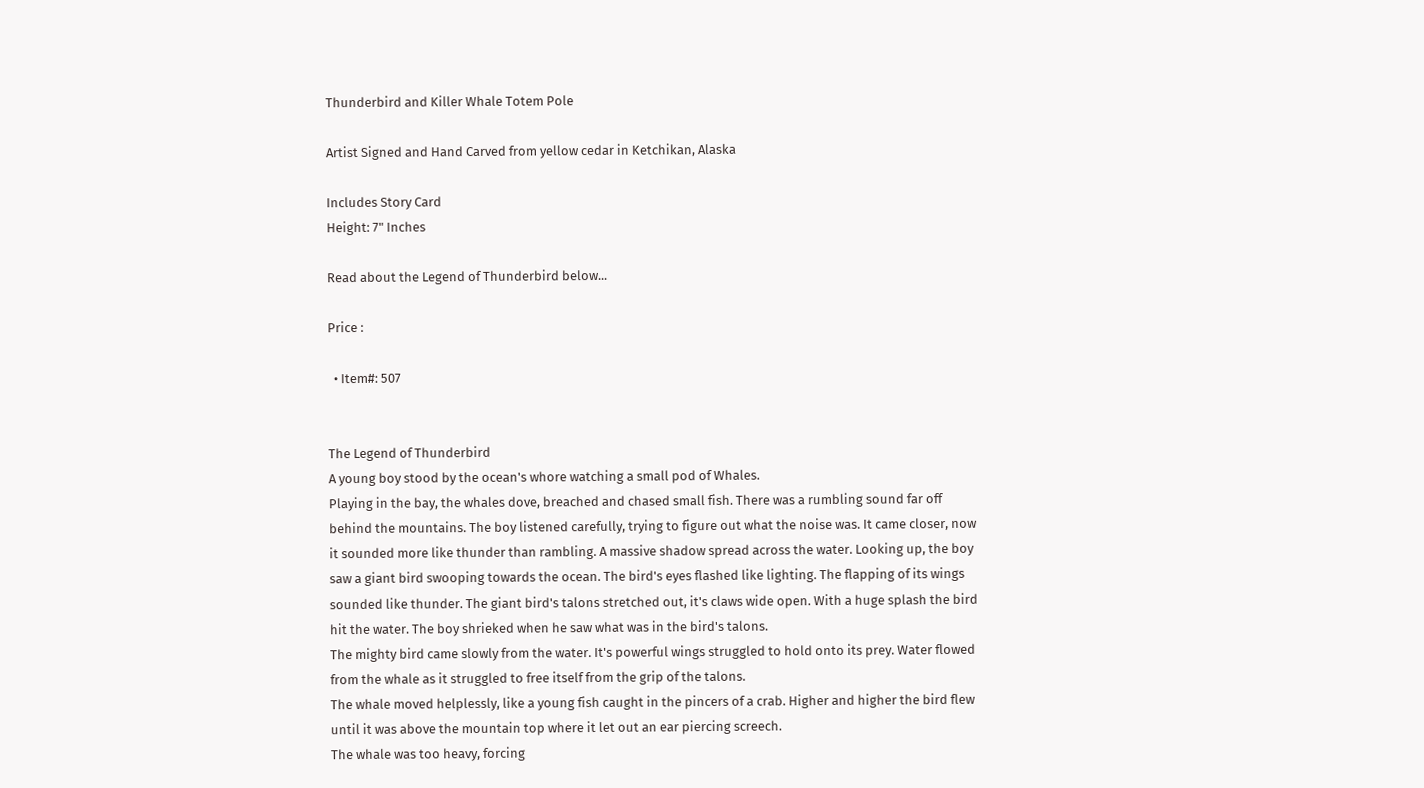Thunderbird and Killer Whale Totem Pole

Artist Signed and Hand Carved from yellow cedar in Ketchikan, Alaska

Includes Story Card
Height: 7" Inches

Read about the Legend of Thunderbird below...

Price :

  • Item#: 507


The Legend of Thunderbird
A young boy stood by the ocean's whore watching a small pod of Whales.
Playing in the bay, the whales dove, breached and chased small fish. There was a rumbling sound far off behind the mountains. The boy listened carefully, trying to figure out what the noise was. It came closer, now it sounded more like thunder than rambling. A massive shadow spread across the water. Looking up, the boy saw a giant bird swooping towards the ocean. The bird's eyes flashed like lighting. The flapping of its wings sounded like thunder. The giant bird's talons stretched out, it's claws wide open. With a huge splash the bird hit the water. The boy shrieked when he saw what was in the bird's talons.
The mighty bird came slowly from the water. It's powerful wings struggled to hold onto its prey. Water flowed from the whale as it struggled to free itself from the grip of the talons.
The whale moved helplessly, like a young fish caught in the pincers of a crab. Higher and higher the bird flew until it was above the mountain top where it let out an ear piercing screech.
The whale was too heavy, forcing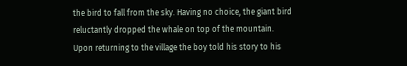the bird to fall from the sky. Having no choice, the giant bird reluctantly dropped the whale on top of the mountain.
Upon returning to the village the boy told his story to his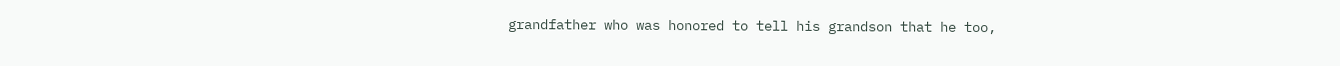grandfather who was honored to tell his grandson that he too,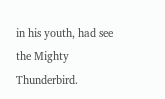in his youth, had see the Mighty Thunderbird.